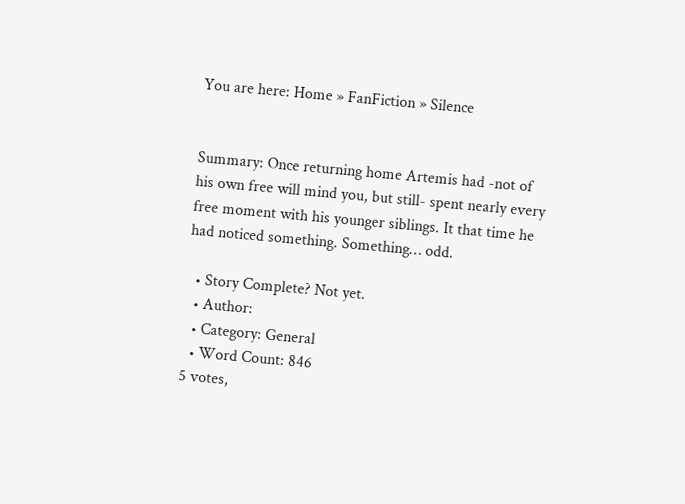You are here: Home » FanFiction » Silence


Summary: Once returning home Artemis had -not of his own free will mind you, but still- spent nearly every free moment with his younger siblings. It that time he had noticed something. Something… odd.

  • Story Complete? Not yet.
  • Author:
  • Category: General
  • Word Count: 846
5 votes,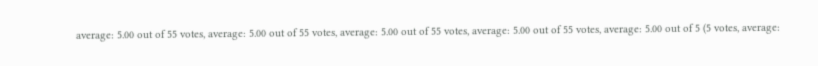average: 5.00 out of 55 votes, average: 5.00 out of 55 votes, average: 5.00 out of 55 votes, average: 5.00 out of 55 votes, average: 5.00 out of 5 (5 votes, average: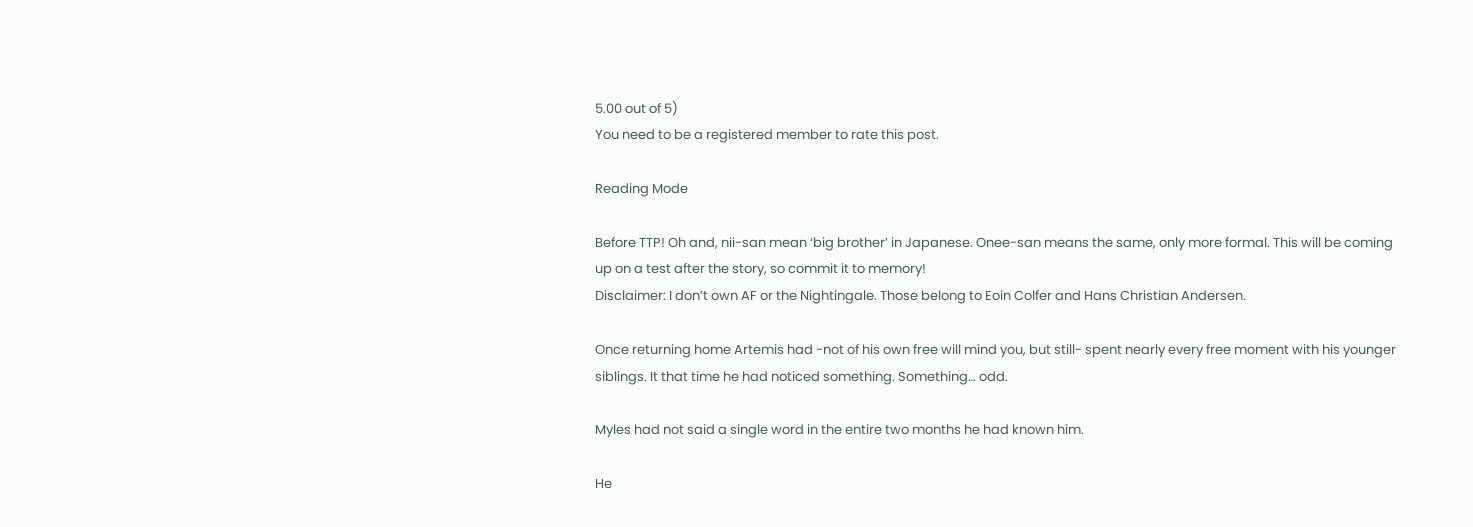5.00 out of 5)
You need to be a registered member to rate this post.

Reading Mode

Before TTP! Oh and, nii-san mean ‘big brother’ in Japanese. Onee-san means the same, only more formal. This will be coming up on a test after the story, so commit it to memory!
Disclaimer: I don’t own AF or the Nightingale. Those belong to Eoin Colfer and Hans Christian Andersen.

Once returning home Artemis had -not of his own free will mind you, but still- spent nearly every free moment with his younger siblings. It that time he had noticed something. Something… odd.

Myles had not said a single word in the entire two months he had known him.

He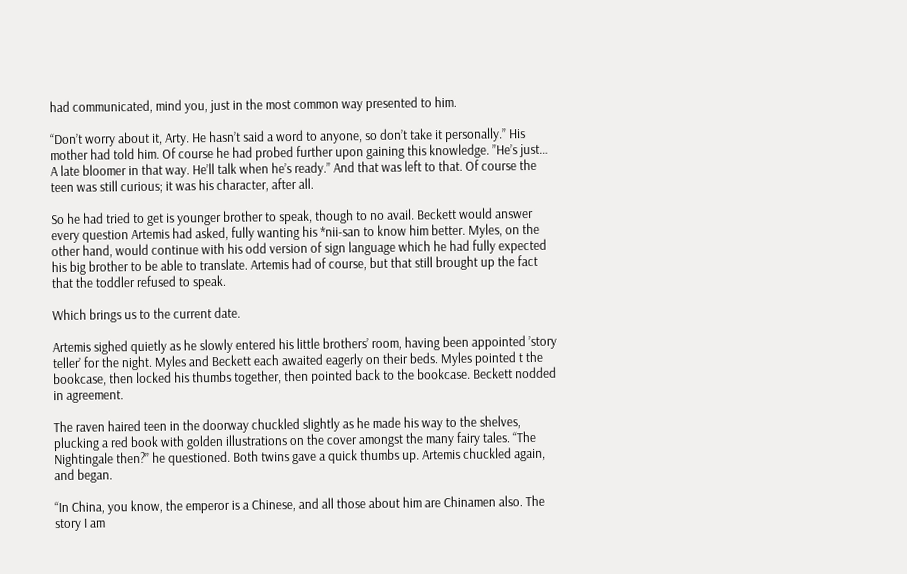had communicated, mind you, just in the most common way presented to him.

“Don’t worry about it, Arty. He hasn’t said a word to anyone, so don’t take it personally.” His mother had told him. Of course he had probed further upon gaining this knowledge. ”He’s just… A late bloomer in that way. He’ll talk when he’s ready.” And that was left to that. Of course the teen was still curious; it was his character, after all.

So he had tried to get is younger brother to speak, though to no avail. Beckett would answer every question Artemis had asked, fully wanting his *nii-san to know him better. Myles, on the other hand, would continue with his odd version of sign language which he had fully expected his big brother to be able to translate. Artemis had of course, but that still brought up the fact that the toddler refused to speak.

Which brings us to the current date.

Artemis sighed quietly as he slowly entered his little brothers’ room, having been appointed ’story teller’ for the night. Myles and Beckett each awaited eagerly on their beds. Myles pointed t the bookcase, then locked his thumbs together, then pointed back to the bookcase. Beckett nodded in agreement.

The raven haired teen in the doorway chuckled slightly as he made his way to the shelves, plucking a red book with golden illustrations on the cover amongst the many fairy tales. “The Nightingale then?” he questioned. Both twins gave a quick thumbs up. Artemis chuckled again, and began.

“In China, you know, the emperor is a Chinese, and all those about him are Chinamen also. The story I am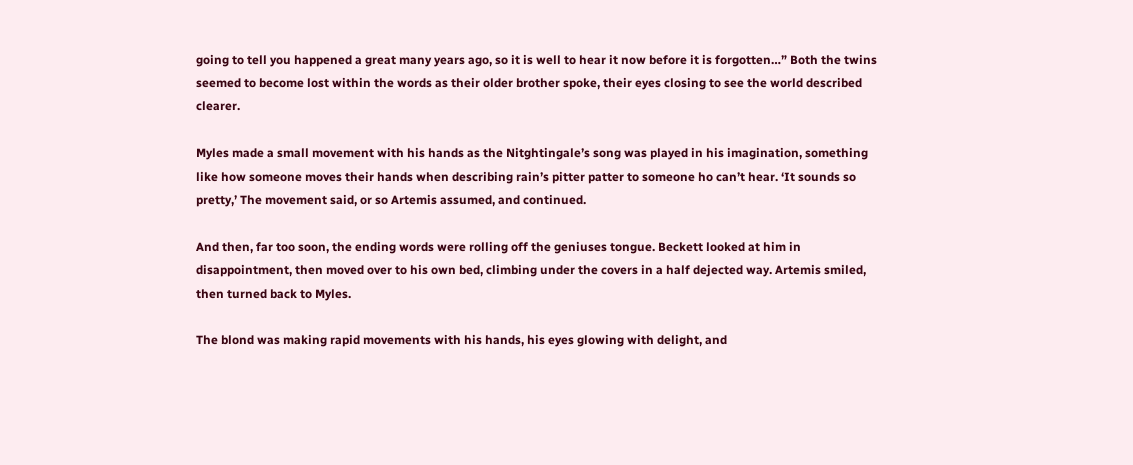going to tell you happened a great many years ago, so it is well to hear it now before it is forgotten…” Both the twins seemed to become lost within the words as their older brother spoke, their eyes closing to see the world described clearer.

Myles made a small movement with his hands as the Nitghtingale’s song was played in his imagination, something like how someone moves their hands when describing rain’s pitter patter to someone ho can’t hear. ‘It sounds so pretty,’ The movement said, or so Artemis assumed, and continued.

And then, far too soon, the ending words were rolling off the geniuses tongue. Beckett looked at him in disappointment, then moved over to his own bed, climbing under the covers in a half dejected way. Artemis smiled, then turned back to Myles.

The blond was making rapid movements with his hands, his eyes glowing with delight, and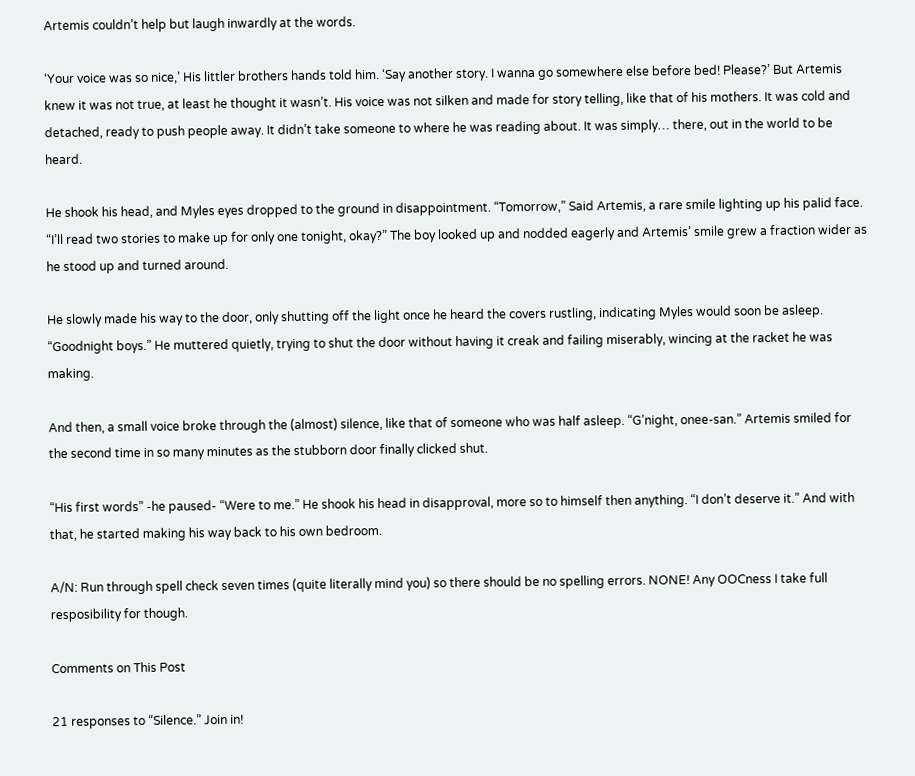Artemis couldn’t help but laugh inwardly at the words.

‘Your voice was so nice,’ His littler brothers hands told him. ‘Say another story. I wanna go somewhere else before bed! Please?’ But Artemis knew it was not true, at least he thought it wasn’t. His voice was not silken and made for story telling, like that of his mothers. It was cold and detached, ready to push people away. It didn’t take someone to where he was reading about. It was simply… there, out in the world to be heard.

He shook his head, and Myles eyes dropped to the ground in disappointment. “Tomorrow,” Said Artemis, a rare smile lighting up his palid face. “I’ll read two stories to make up for only one tonight, okay?” The boy looked up and nodded eagerly and Artemis’ smile grew a fraction wider as he stood up and turned around.

He slowly made his way to the door, only shutting off the light once he heard the covers rustling, indicating Myles would soon be asleep. “Goodnight boys.” He muttered quietly, trying to shut the door without having it creak and failing miserably, wincing at the racket he was making.

And then, a small voice broke through the (almost) silence, like that of someone who was half asleep. “G’night, onee-san.” Artemis smiled for the second time in so many minutes as the stubborn door finally clicked shut.

“His first words” -he paused- “Were to me.” He shook his head in disapproval, more so to himself then anything. “I don’t deserve it.” And with that, he started making his way back to his own bedroom.

A/N: Run through spell check seven times (quite literally mind you) so there should be no spelling errors. NONE! Any OOCness I take full resposibility for though.

Comments on This Post

21 responses to “Silence.” Join in!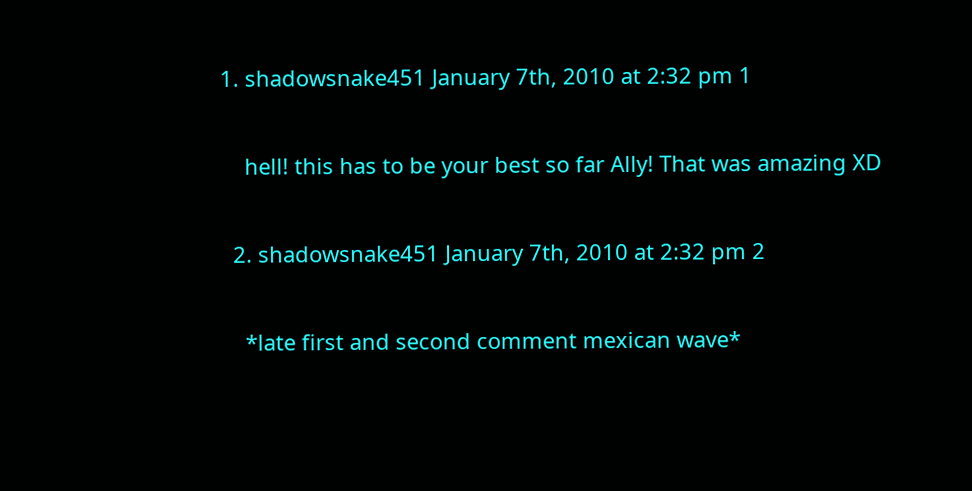1. shadowsnake451 January 7th, 2010 at 2:32 pm 1

    hell! this has to be your best so far Ally! That was amazing XD

  2. shadowsnake451 January 7th, 2010 at 2:32 pm 2

    *late first and second comment mexican wave*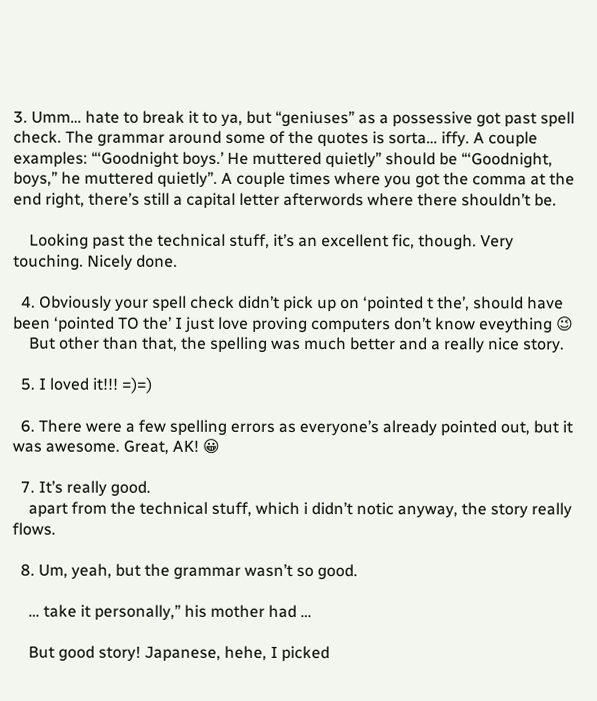3. Umm… hate to break it to ya, but “geniuses” as a possessive got past spell check. The grammar around some of the quotes is sorta… iffy. A couple examples: “‘Goodnight boys.’ He muttered quietly” should be “‘Goodnight, boys,” he muttered quietly”. A couple times where you got the comma at the end right, there’s still a capital letter afterwords where there shouldn’t be.

    Looking past the technical stuff, it’s an excellent fic, though. Very touching. Nicely done.

  4. Obviously your spell check didn’t pick up on ‘pointed t the’, should have been ‘pointed TO the’ I just love proving computers don’t know eveything 😉
    But other than that, the spelling was much better and a really nice story.

  5. I loved it!!! =)=)

  6. There were a few spelling errors as everyone’s already pointed out, but it was awesome. Great, AK! 😀

  7. It’s really good.
    apart from the technical stuff, which i didn’t notic anyway, the story really flows.

  8. Um, yeah, but the grammar wasn’t so good.

    … take it personally,” his mother had …

    But good story! Japanese, hehe, I picked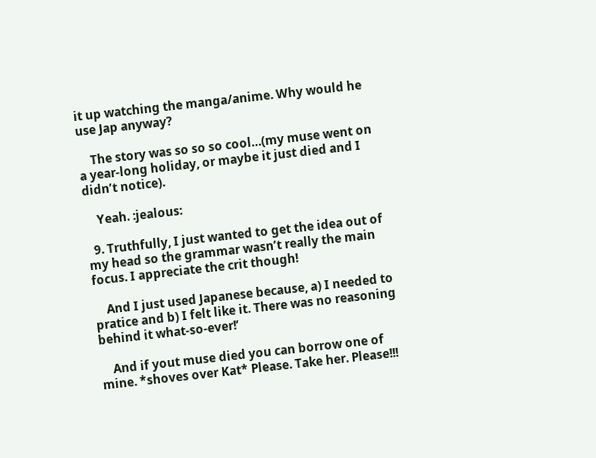it up watching the manga/anime. Why would he use Jap anyway?

    The story was so so so cool…(my muse went on a year-long holiday, or maybe it just died and I didn’t notice).

    Yeah. :jealous:

  9. Truthfully, I just wanted to get the idea out of my head so the grammar wasn’t really the main focus. I appreciate the crit though!

    And I just used Japanese because, a) I needed to pratice and b) I felt like it. There was no reasoning behind it what-so-ever!’

    And if yout muse died you can borrow one of mine. *shoves over Kat* Please. Take her. Please!!!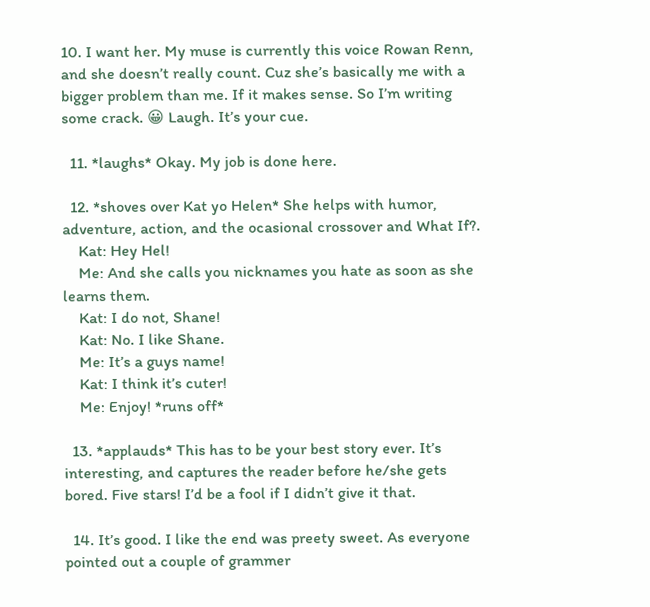10. I want her. My muse is currently this voice Rowan Renn, and she doesn’t really count. Cuz she’s basically me with a bigger problem than me. If it makes sense. So I’m writing some crack. 😀 Laugh. It’s your cue.

  11. *laughs* Okay. My job is done here.

  12. *shoves over Kat yo Helen* She helps with humor, adventure, action, and the ocasional crossover and What If?.
    Kat: Hey Hel!
    Me: And she calls you nicknames you hate as soon as she learns them.
    Kat: I do not, Shane!
    Kat: No. I like Shane.
    Me: It’s a guys name!
    Kat: I think it’s cuter!
    Me: Enjoy! *runs off*

  13. *applauds* This has to be your best story ever. It’s interesting, and captures the reader before he/she gets bored. Five stars! I’d be a fool if I didn’t give it that.

  14. It’s good. I like the end was preety sweet. As everyone pointed out a couple of grammer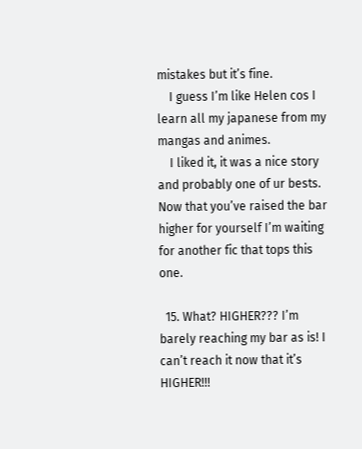mistakes but it’s fine.
    I guess I’m like Helen cos I learn all my japanese from my mangas and animes.
    I liked it, it was a nice story and probably one of ur bests. Now that you’ve raised the bar higher for yourself I’m waiting for another fic that tops this one.

  15. What? HIGHER??? I’m barely reaching my bar as is! I can’t reach it now that it’s HIGHER!!!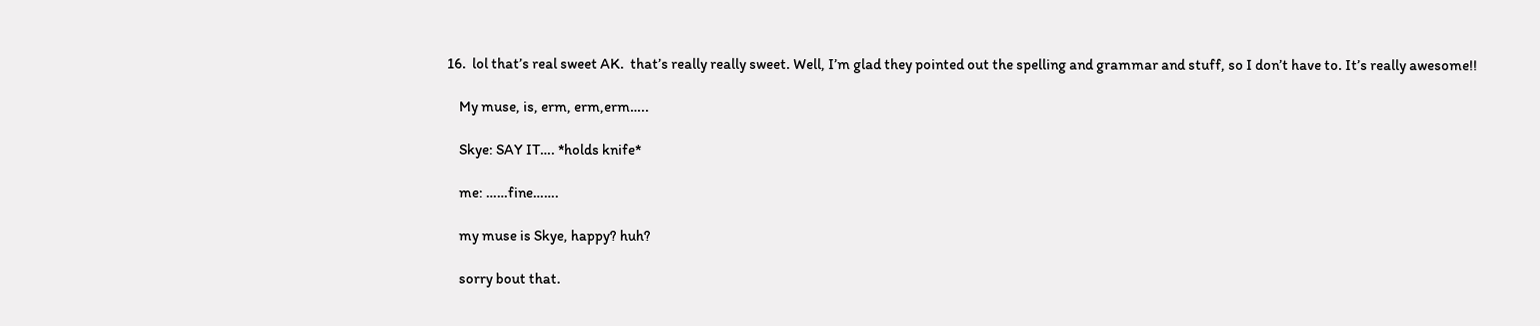16.  lol that’s real sweet AK.  that’s really really sweet. Well, I’m glad they pointed out the spelling and grammar and stuff, so I don’t have to. It’s really awesome!!

    My muse, is, erm, erm,erm…..

    Skye: SAY IT…. *holds knife*

    me: ……fine…….

    my muse is Skye, happy? huh?

    sorry bout that.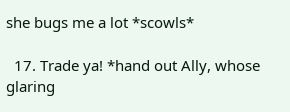she bugs me a lot *scowls*

  17. Trade ya! *hand out Ally, whose glaring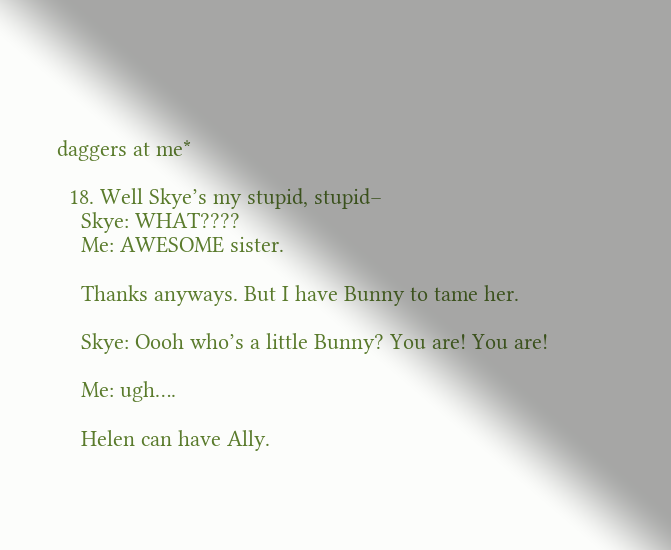daggers at me*

  18. Well Skye’s my stupid, stupid–
    Skye: WHAT????
    Me: AWESOME sister.

    Thanks anyways. But I have Bunny to tame her.

    Skye: Oooh who’s a little Bunny? You are! You are!

    Me: ugh….

    Helen can have Ally.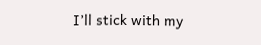I’ll stick with my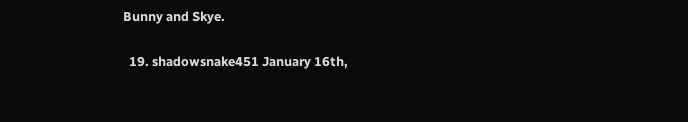Bunny and Skye.

  19. shadowsnake451 January 16th,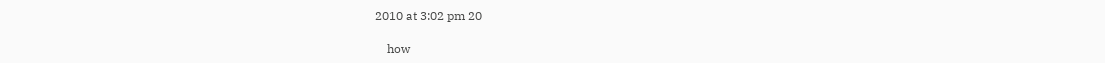2010 at 3:02 pm 20

    how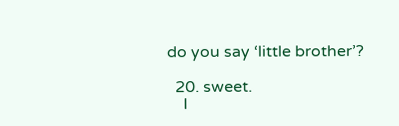do you say ‘little brother’?

  20. sweet.
    I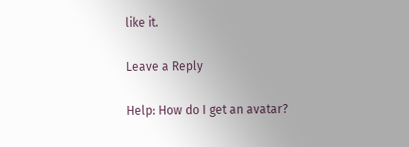like it.

Leave a Reply

Help: How do I get an avatar?